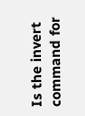Is the invert command for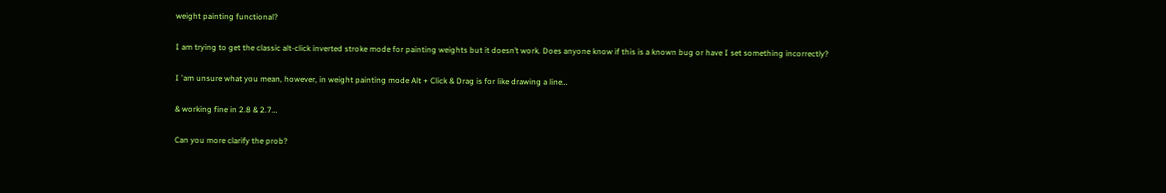weight painting functional?

I am trying to get the classic alt-click inverted stroke mode for painting weights but it doesn’t work. Does anyone know if this is a known bug or have I set something incorrectly?

I 'am unsure what you mean, however, in weight painting mode Alt + Click & Drag is for like drawing a line…

& working fine in 2.8 & 2.7…

Can you more clarify the prob?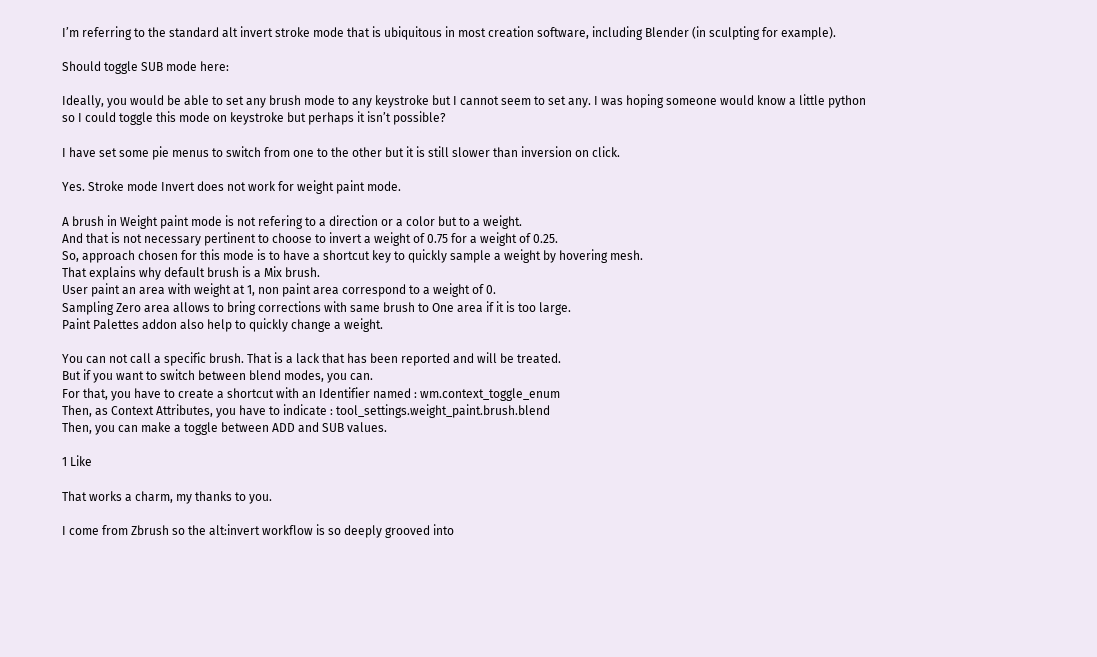I’m referring to the standard alt invert stroke mode that is ubiquitous in most creation software, including Blender (in sculpting for example).

Should toggle SUB mode here:

Ideally, you would be able to set any brush mode to any keystroke but I cannot seem to set any. I was hoping someone would know a little python so I could toggle this mode on keystroke but perhaps it isn’t possible?

I have set some pie menus to switch from one to the other but it is still slower than inversion on click.

Yes. Stroke mode Invert does not work for weight paint mode.

A brush in Weight paint mode is not refering to a direction or a color but to a weight.
And that is not necessary pertinent to choose to invert a weight of 0.75 for a weight of 0.25.
So, approach chosen for this mode is to have a shortcut key to quickly sample a weight by hovering mesh.
That explains why default brush is a Mix brush.
User paint an area with weight at 1, non paint area correspond to a weight of 0.
Sampling Zero area allows to bring corrections with same brush to One area if it is too large.
Paint Palettes addon also help to quickly change a weight.

You can not call a specific brush. That is a lack that has been reported and will be treated.
But if you want to switch between blend modes, you can.
For that, you have to create a shortcut with an Identifier named : wm.context_toggle_enum
Then, as Context Attributes, you have to indicate : tool_settings.weight_paint.brush.blend
Then, you can make a toggle between ADD and SUB values.

1 Like

That works a charm, my thanks to you.

I come from Zbrush so the alt:invert workflow is so deeply grooved into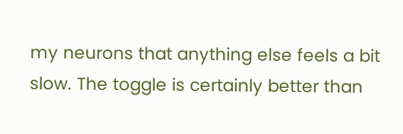my neurons that anything else feels a bit slow. The toggle is certainly better than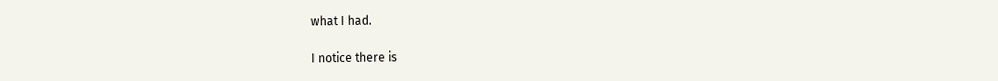what I had.

I notice there is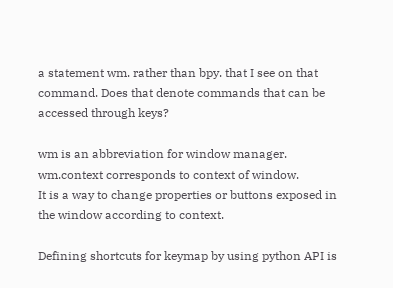a statement wm. rather than bpy. that I see on that command. Does that denote commands that can be accessed through keys?

wm is an abbreviation for window manager.
wm.context corresponds to context of window.
It is a way to change properties or buttons exposed in the window according to context.

Defining shortcuts for keymap by using python API is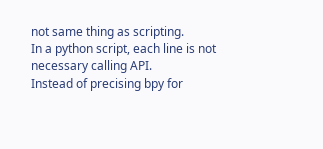not same thing as scripting.
In a python script, each line is not necessary calling API.
Instead of precising bpy for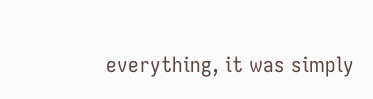everything, it was simply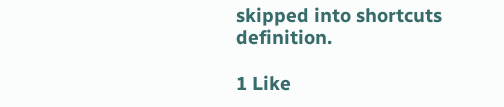skipped into shortcuts definition.

1 Like